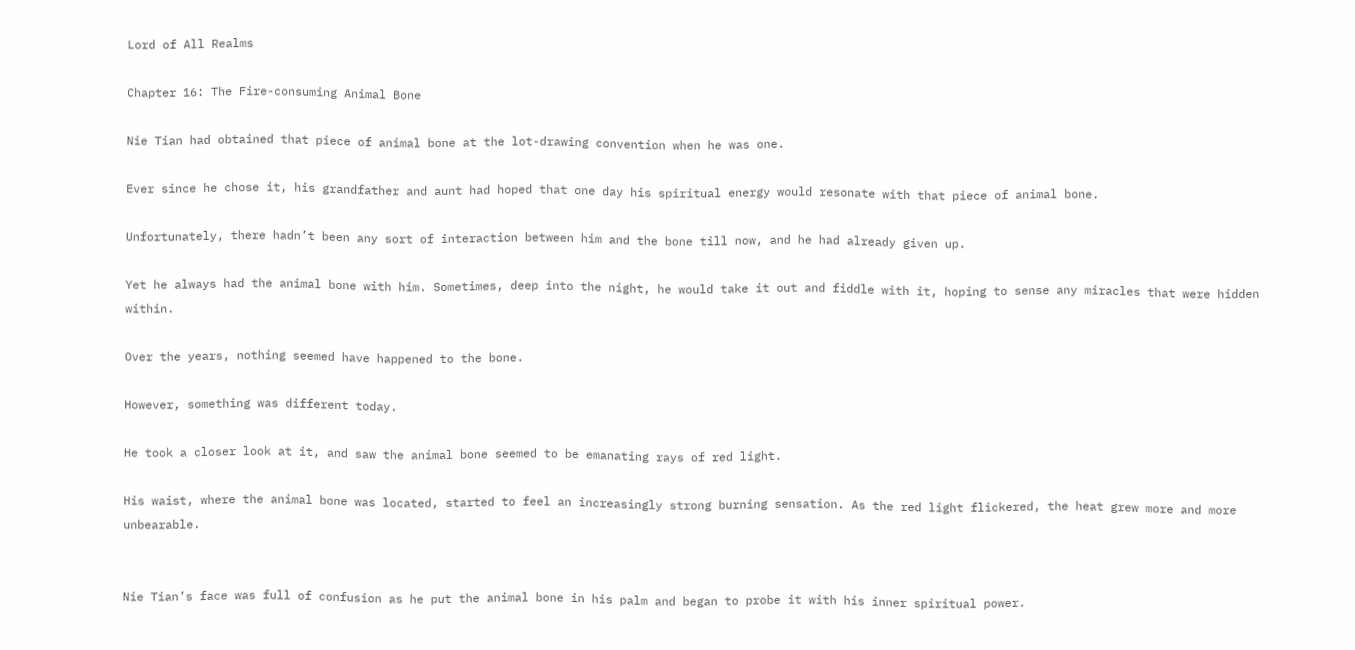Lord of All Realms

Chapter 16: The Fire-consuming Animal Bone

Nie Tian had obtained that piece of animal bone at the lot-drawing convention when he was one.

Ever since he chose it, his grandfather and aunt had hoped that one day his spiritual energy would resonate with that piece of animal bone.

Unfortunately, there hadn’t been any sort of interaction between him and the bone till now, and he had already given up.

Yet he always had the animal bone with him. Sometimes, deep into the night, he would take it out and fiddle with it, hoping to sense any miracles that were hidden within.

Over the years, nothing seemed have happened to the bone.

However, something was different today.

He took a closer look at it, and saw the animal bone seemed to be emanating rays of red light.

His waist, where the animal bone was located, started to feel an increasingly strong burning sensation. As the red light flickered, the heat grew more and more unbearable.


Nie Tian’s face was full of confusion as he put the animal bone in his palm and began to probe it with his inner spiritual power.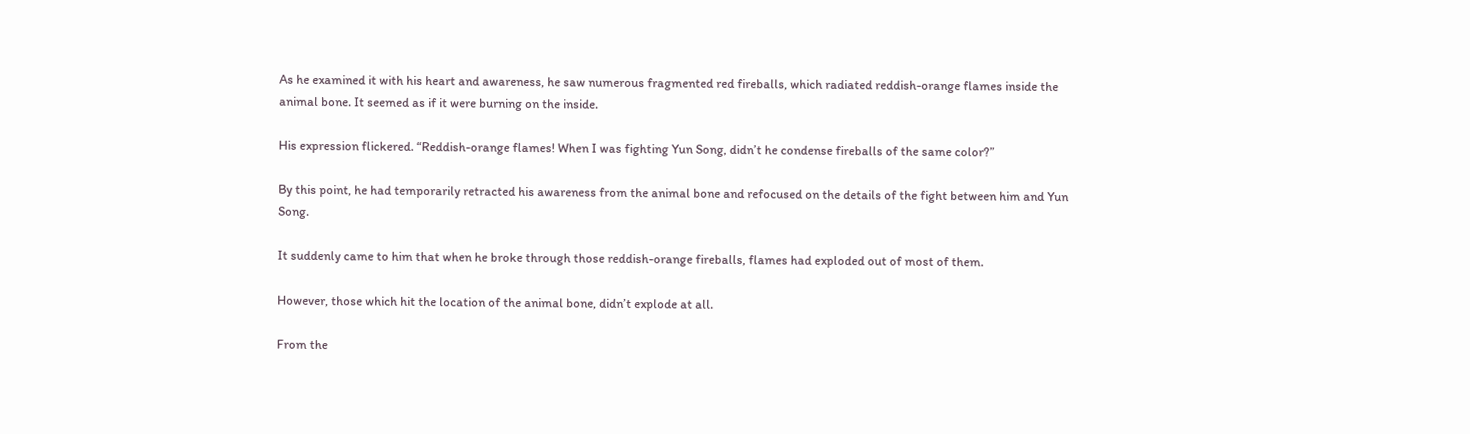As he examined it with his heart and awareness, he saw numerous fragmented red fireballs, which radiated reddish-orange flames inside the animal bone. It seemed as if it were burning on the inside.

His expression flickered. “Reddish-orange flames! When I was fighting Yun Song, didn’t he condense fireballs of the same color?”

By this point, he had temporarily retracted his awareness from the animal bone and refocused on the details of the fight between him and Yun Song.

It suddenly came to him that when he broke through those reddish-orange fireballs, flames had exploded out of most of them.

However, those which hit the location of the animal bone, didn’t explode at all.

From the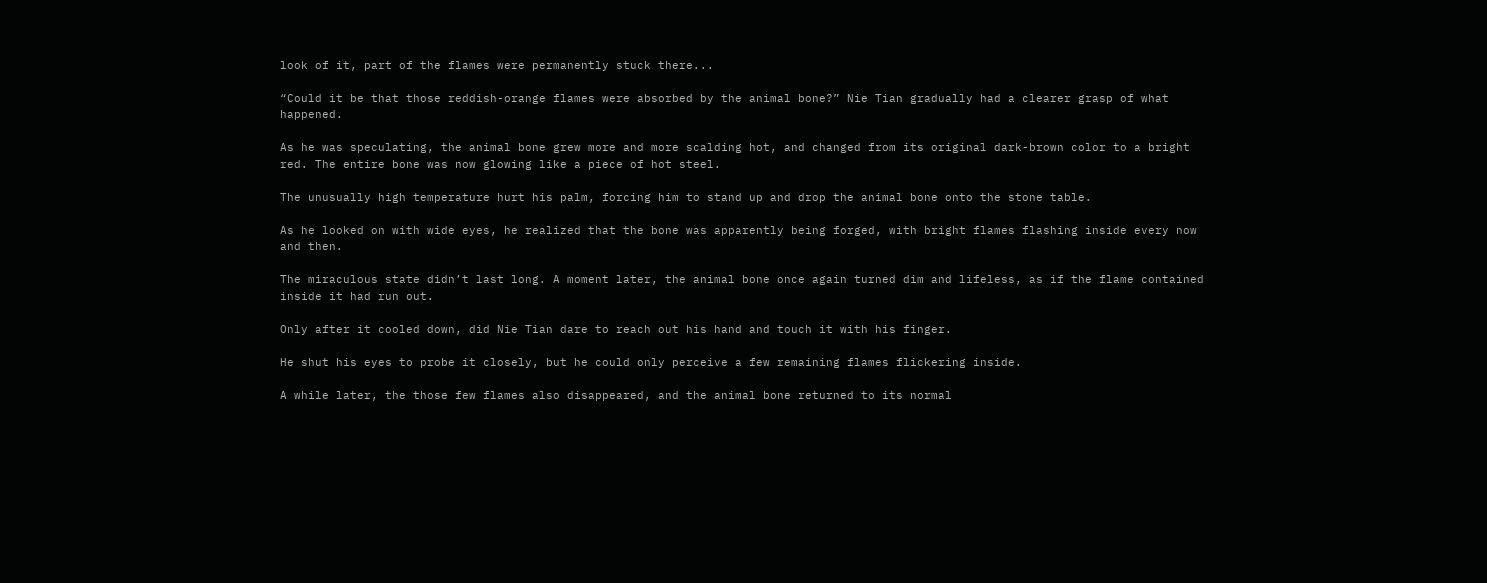look of it, part of the flames were permanently stuck there...

“Could it be that those reddish-orange flames were absorbed by the animal bone?” Nie Tian gradually had a clearer grasp of what happened.

As he was speculating, the animal bone grew more and more scalding hot, and changed from its original dark-brown color to a bright red. The entire bone was now glowing like a piece of hot steel.

The unusually high temperature hurt his palm, forcing him to stand up and drop the animal bone onto the stone table.

As he looked on with wide eyes, he realized that the bone was apparently being forged, with bright flames flashing inside every now and then.

The miraculous state didn’t last long. A moment later, the animal bone once again turned dim and lifeless, as if the flame contained inside it had run out.

Only after it cooled down, did Nie Tian dare to reach out his hand and touch it with his finger.

He shut his eyes to probe it closely, but he could only perceive a few remaining flames flickering inside.

A while later, the those few flames also disappeared, and the animal bone returned to its normal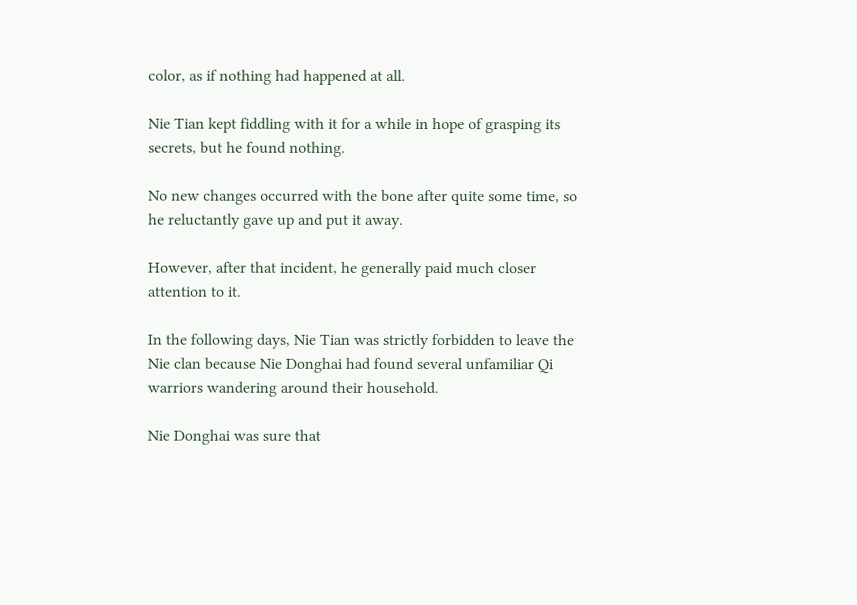color, as if nothing had happened at all.

Nie Tian kept fiddling with it for a while in hope of grasping its secrets, but he found nothing.

No new changes occurred with the bone after quite some time, so he reluctantly gave up and put it away.

However, after that incident, he generally paid much closer attention to it.

In the following days, Nie Tian was strictly forbidden to leave the Nie clan because Nie Donghai had found several unfamiliar Qi warriors wandering around their household.

Nie Donghai was sure that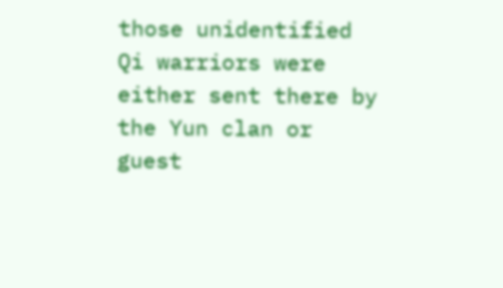those unidentified Qi warriors were either sent there by the Yun clan or guest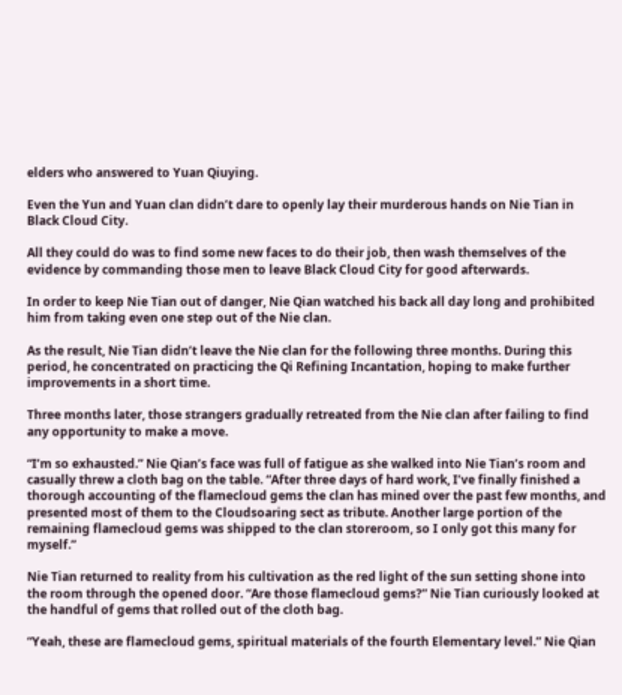elders who answered to Yuan Qiuying.

Even the Yun and Yuan clan didn’t dare to openly lay their murderous hands on Nie Tian in Black Cloud City.

All they could do was to find some new faces to do their job, then wash themselves of the evidence by commanding those men to leave Black Cloud City for good afterwards.

In order to keep Nie Tian out of danger, Nie Qian watched his back all day long and prohibited him from taking even one step out of the Nie clan.

As the result, Nie Tian didn’t leave the Nie clan for the following three months. During this period, he concentrated on practicing the Qi Refining Incantation, hoping to make further improvements in a short time.

Three months later, those strangers gradually retreated from the Nie clan after failing to find any opportunity to make a move.

“I’m so exhausted.” Nie Qian’s face was full of fatigue as she walked into Nie Tian’s room and casually threw a cloth bag on the table. “After three days of hard work, I’ve finally finished a thorough accounting of the flamecloud gems the clan has mined over the past few months, and presented most of them to the Cloudsoaring sect as tribute. Another large portion of the remaining flamecloud gems was shipped to the clan storeroom, so I only got this many for myself.”

Nie Tian returned to reality from his cultivation as the red light of the sun setting shone into the room through the opened door. “Are those flamecloud gems?” Nie Tian curiously looked at the handful of gems that rolled out of the cloth bag.

“Yeah, these are flamecloud gems, spiritual materials of the fourth Elementary level.” Nie Qian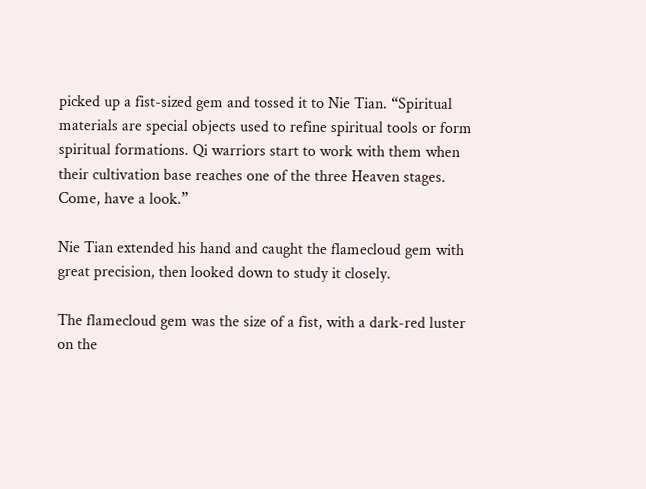picked up a fist-sized gem and tossed it to Nie Tian. “Spiritual materials are special objects used to refine spiritual tools or form spiritual formations. Qi warriors start to work with them when their cultivation base reaches one of the three Heaven stages. Come, have a look.”

Nie Tian extended his hand and caught the flamecloud gem with great precision, then looked down to study it closely.

The flamecloud gem was the size of a fist, with a dark-red luster on the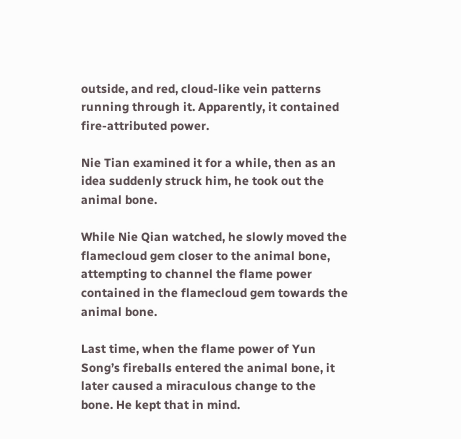outside, and red, cloud-like vein patterns running through it. Apparently, it contained fire-attributed power.

Nie Tian examined it for a while, then as an idea suddenly struck him, he took out the animal bone.

While Nie Qian watched, he slowly moved the flamecloud gem closer to the animal bone, attempting to channel the flame power contained in the flamecloud gem towards the animal bone.

Last time, when the flame power of Yun Song’s fireballs entered the animal bone, it later caused a miraculous change to the bone. He kept that in mind.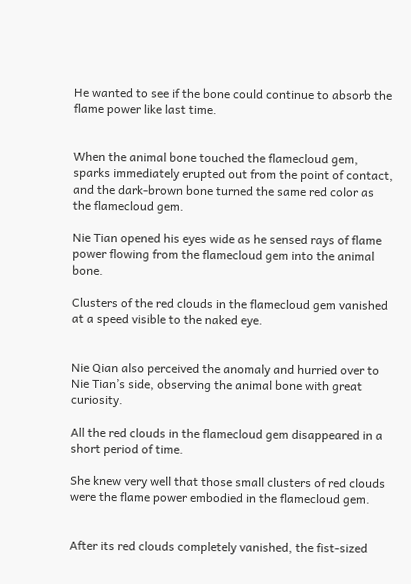He wanted to see if the bone could continue to absorb the flame power like last time.


When the animal bone touched the flamecloud gem, sparks immediately erupted out from the point of contact, and the dark-brown bone turned the same red color as the flamecloud gem.

Nie Tian opened his eyes wide as he sensed rays of flame power flowing from the flamecloud gem into the animal bone.

Clusters of the red clouds in the flamecloud gem vanished at a speed visible to the naked eye.


Nie Qian also perceived the anomaly and hurried over to Nie Tian’s side, observing the animal bone with great curiosity.

All the red clouds in the flamecloud gem disappeared in a short period of time.

She knew very well that those small clusters of red clouds were the flame power embodied in the flamecloud gem.


After its red clouds completely vanished, the fist-sized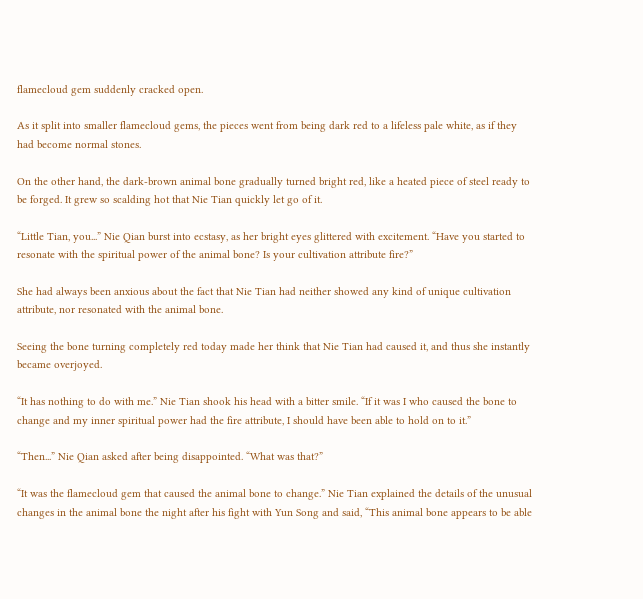flamecloud gem suddenly cracked open.

As it split into smaller flamecloud gems, the pieces went from being dark red to a lifeless pale white, as if they had become normal stones.

On the other hand, the dark-brown animal bone gradually turned bright red, like a heated piece of steel ready to be forged. It grew so scalding hot that Nie Tian quickly let go of it.

“Little Tian, you...” Nie Qian burst into ecstasy, as her bright eyes glittered with excitement. “Have you started to resonate with the spiritual power of the animal bone? Is your cultivation attribute fire?”

She had always been anxious about the fact that Nie Tian had neither showed any kind of unique cultivation attribute, nor resonated with the animal bone.

Seeing the bone turning completely red today made her think that Nie Tian had caused it, and thus she instantly became overjoyed.

“It has nothing to do with me.” Nie Tian shook his head with a bitter smile. “If it was I who caused the bone to change and my inner spiritual power had the fire attribute, I should have been able to hold on to it.”

“Then...” Nie Qian asked after being disappointed. “What was that?”

“It was the flamecloud gem that caused the animal bone to change.” Nie Tian explained the details of the unusual changes in the animal bone the night after his fight with Yun Song and said, “This animal bone appears to be able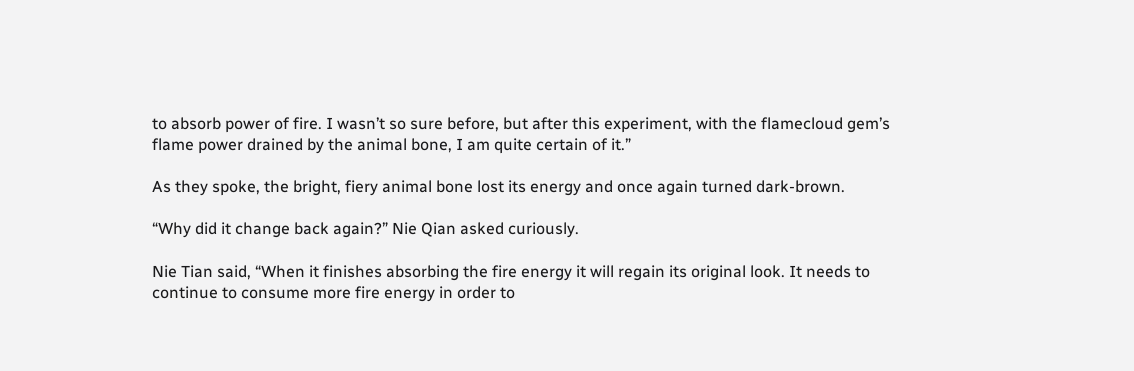to absorb power of fire. I wasn’t so sure before, but after this experiment, with the flamecloud gem’s flame power drained by the animal bone, I am quite certain of it.”

As they spoke, the bright, fiery animal bone lost its energy and once again turned dark-brown.

“Why did it change back again?” Nie Qian asked curiously.

Nie Tian said, “When it finishes absorbing the fire energy it will regain its original look. It needs to continue to consume more fire energy in order to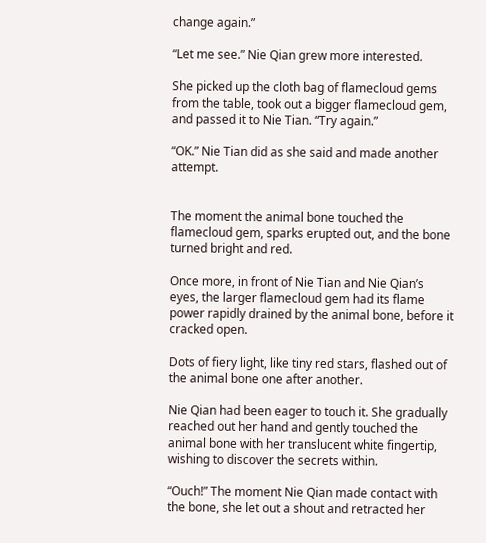change again.”

“Let me see.” Nie Qian grew more interested.

She picked up the cloth bag of flamecloud gems from the table, took out a bigger flamecloud gem, and passed it to Nie Tian. “Try again.”

“OK.” Nie Tian did as she said and made another attempt.


The moment the animal bone touched the flamecloud gem, sparks erupted out, and the bone turned bright and red.

Once more, in front of Nie Tian and Nie Qian’s eyes, the larger flamecloud gem had its flame power rapidly drained by the animal bone, before it cracked open.

Dots of fiery light, like tiny red stars, flashed out of the animal bone one after another.

Nie Qian had been eager to touch it. She gradually reached out her hand and gently touched the animal bone with her translucent white fingertip, wishing to discover the secrets within.

“Ouch!” The moment Nie Qian made contact with the bone, she let out a shout and retracted her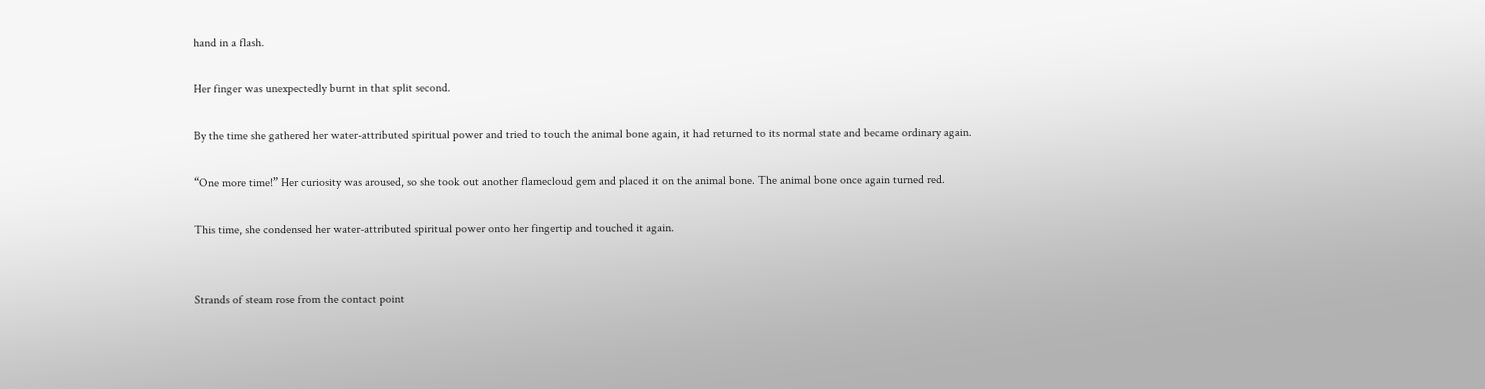hand in a flash.

Her finger was unexpectedly burnt in that split second.

By the time she gathered her water-attributed spiritual power and tried to touch the animal bone again, it had returned to its normal state and became ordinary again.

“One more time!” Her curiosity was aroused, so she took out another flamecloud gem and placed it on the animal bone. The animal bone once again turned red.

This time, she condensed her water-attributed spiritual power onto her fingertip and touched it again.


Strands of steam rose from the contact point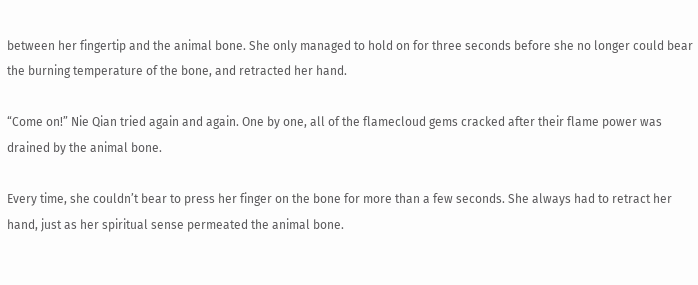between her fingertip and the animal bone. She only managed to hold on for three seconds before she no longer could bear the burning temperature of the bone, and retracted her hand.

“Come on!” Nie Qian tried again and again. One by one, all of the flamecloud gems cracked after their flame power was drained by the animal bone.

Every time, she couldn’t bear to press her finger on the bone for more than a few seconds. She always had to retract her hand, just as her spiritual sense permeated the animal bone.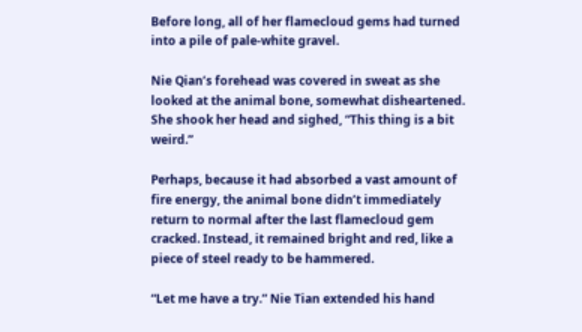Before long, all of her flamecloud gems had turned into a pile of pale-white gravel.

Nie Qian’s forehead was covered in sweat as she looked at the animal bone, somewhat disheartened. She shook her head and sighed, “This thing is a bit weird.”

Perhaps, because it had absorbed a vast amount of fire energy, the animal bone didn’t immediately return to normal after the last flamecloud gem cracked. Instead, it remained bright and red, like a piece of steel ready to be hammered.

“Let me have a try.” Nie Tian extended his hand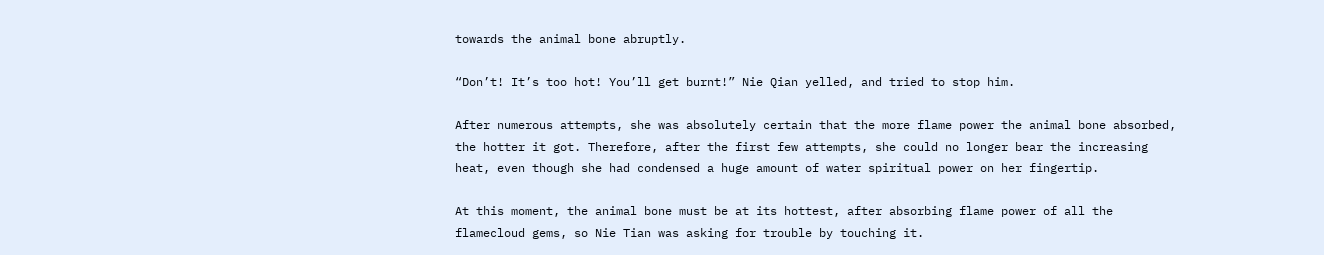towards the animal bone abruptly.

“Don’t! It’s too hot! You’ll get burnt!” Nie Qian yelled, and tried to stop him.

After numerous attempts, she was absolutely certain that the more flame power the animal bone absorbed, the hotter it got. Therefore, after the first few attempts, she could no longer bear the increasing heat, even though she had condensed a huge amount of water spiritual power on her fingertip.

At this moment, the animal bone must be at its hottest, after absorbing flame power of all the flamecloud gems, so Nie Tian was asking for trouble by touching it.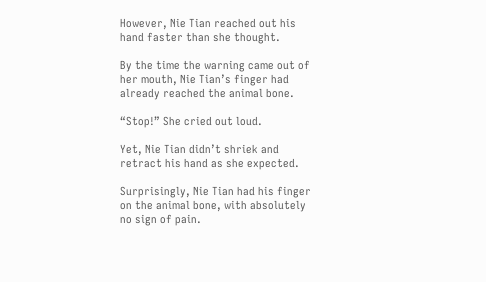However, Nie Tian reached out his hand faster than she thought.

By the time the warning came out of her mouth, Nie Tian’s finger had already reached the animal bone.

“Stop!” She cried out loud.

Yet, Nie Tian didn’t shriek and retract his hand as she expected.

Surprisingly, Nie Tian had his finger on the animal bone, with absolutely no sign of pain.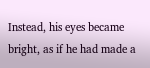Instead, his eyes became bright, as if he had made a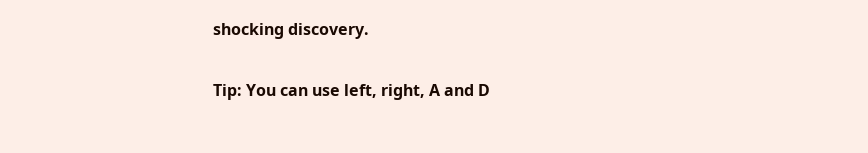shocking discovery.

Tip: You can use left, right, A and D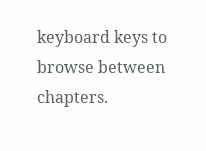keyboard keys to browse between chapters.